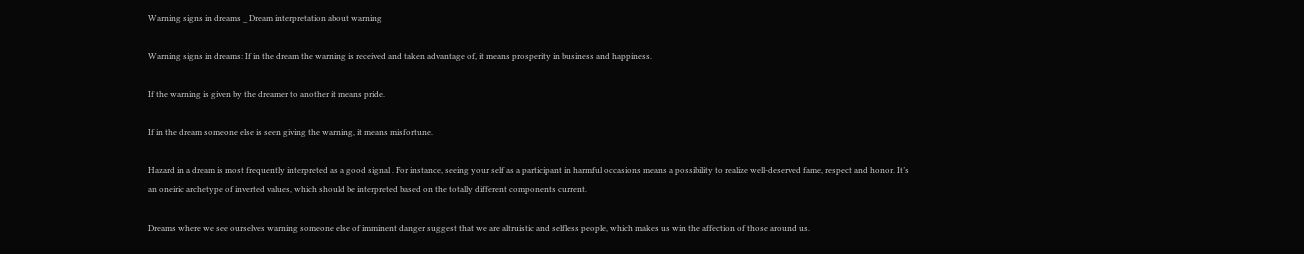Warning signs in dreams _ Dream interpretation about warning

Warning signs in dreams: If in the dream the warning is received and taken advantage of, it means prosperity in business and happiness.

If the warning is given by the dreamer to another it means pride.

If in the dream someone else is seen giving the warning, it means misfortune.

Hazard in a dream is most frequently interpreted as a good signal . For instance, seeing your self as a participant in harmful occasions means a possibility to realize well-deserved fame, respect and honor. It’s an oneiric archetype of inverted values, which should be interpreted based on the totally different components current.

Dreams where we see ourselves warning someone else of imminent danger suggest that we are altruistic and selfless people, which makes us win the affection of those around us.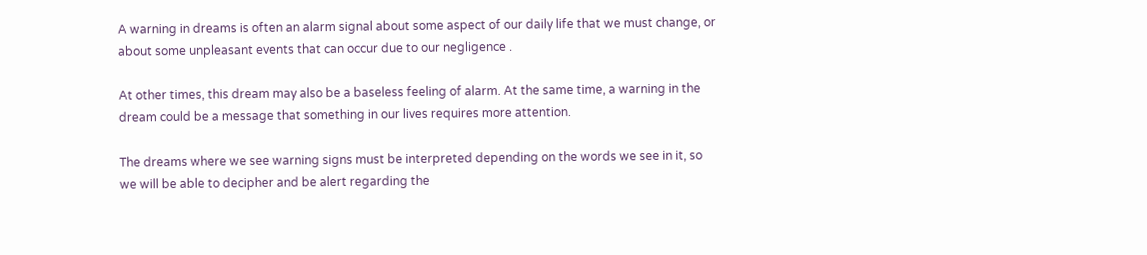A warning in dreams is often an alarm signal about some aspect of our daily life that we must change, or about some unpleasant events that can occur due to our negligence .

At other times, this dream may also be a baseless feeling of alarm. At the same time, a warning in the dream could be a message that something in our lives requires more attention.

The dreams where we see warning signs must be interpreted depending on the words we see in it, so we will be able to decipher and be alert regarding the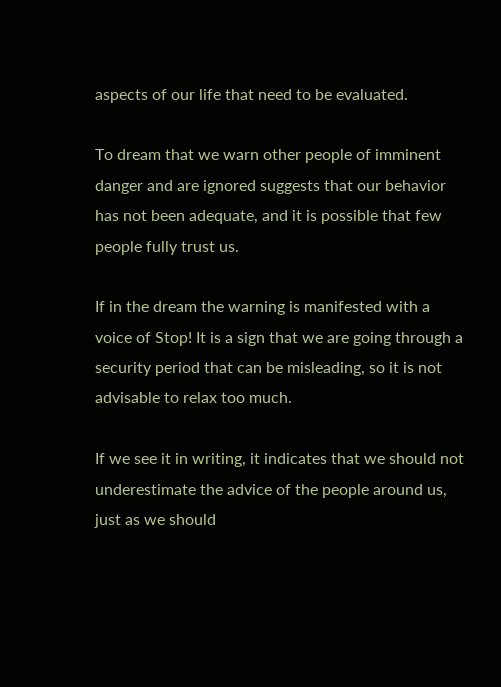aspects of our life that need to be evaluated.

To dream that we warn other people of imminent danger and are ignored suggests that our behavior has not been adequate, and it is possible that few people fully trust us.

If in the dream the warning is manifested with a voice of Stop! It is a sign that we are going through a security period that can be misleading, so it is not advisable to relax too much.

If we see it in writing, it indicates that we should not underestimate the advice of the people around us, just as we should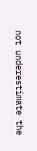not underestimate the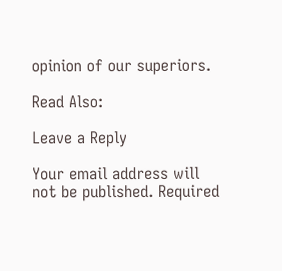opinion of our superiors.

Read Also:

Leave a Reply

Your email address will not be published. Required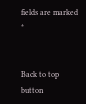fields are marked *


Back to top button